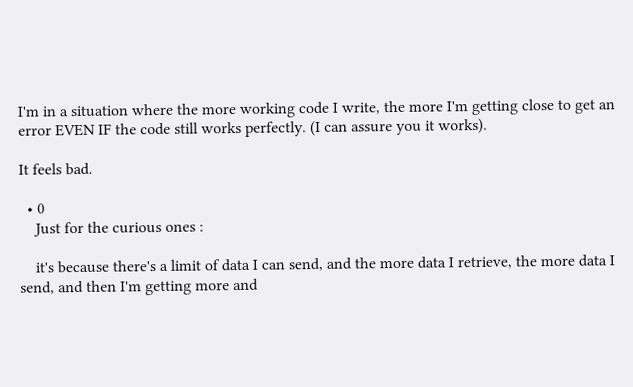I'm in a situation where the more working code I write, the more I'm getting close to get an error EVEN IF the code still works perfectly. (I can assure you it works).

It feels bad.

  • 0
    Just for the curious ones :

    it's because there's a limit of data I can send, and the more data I retrieve, the more data I send, and then I'm getting more and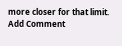more closer for that limit.
Add Comment